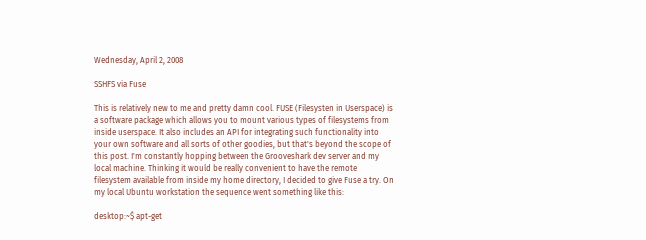Wednesday, April 2, 2008

SSHFS via Fuse

This is relatively new to me and pretty damn cool. FUSE (Filesysten in Userspace) is a software package which allows you to mount various types of filesystems from inside userspace. It also includes an API for integrating such functionality into your own software and all sorts of other goodies, but that's beyond the scope of this post. I'm constantly hopping between the Grooveshark dev server and my local machine. Thinking it would be really convenient to have the remote filesystem available from inside my home directory, I decided to give Fuse a try. On my local Ubuntu workstation the sequence went something like this:

desktop:~$ apt-get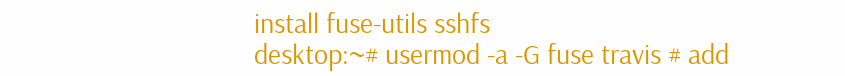install fuse-utils sshfs
desktop:~# usermod -a -G fuse travis # add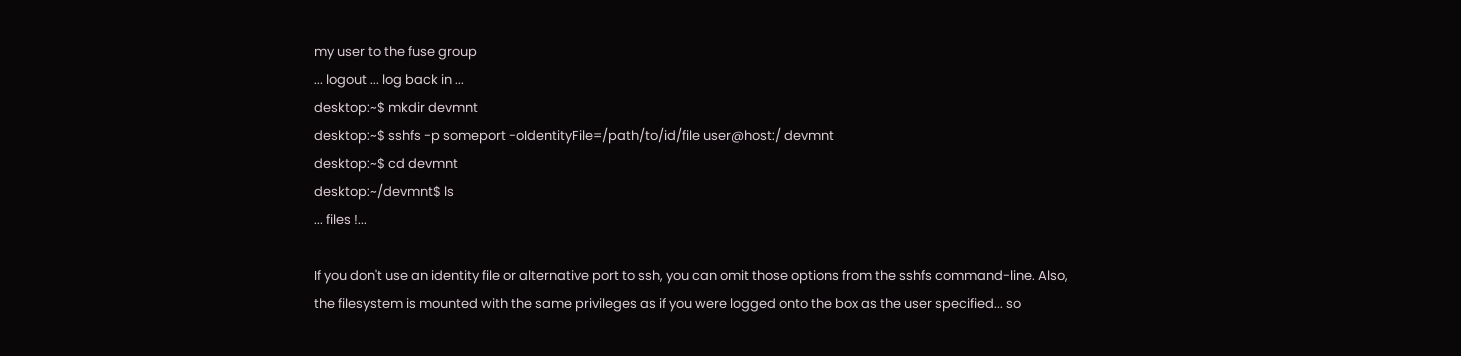my user to the fuse group
... logout ... log back in ...
desktop:~$ mkdir devmnt
desktop:~$ sshfs -p someport -oIdentityFile=/path/to/id/file user@host:/ devmnt
desktop:~$ cd devmnt
desktop:~/devmnt$ ls
... files !...

If you don't use an identity file or alternative port to ssh, you can omit those options from the sshfs command-line. Also, the filesystem is mounted with the same privileges as if you were logged onto the box as the user specified... so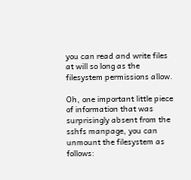you can read and write files at will so long as the filesystem permissions allow.

Oh, one important little piece of information that was surprisingly absent from the sshfs manpage, you can unmount the filesystem as follows: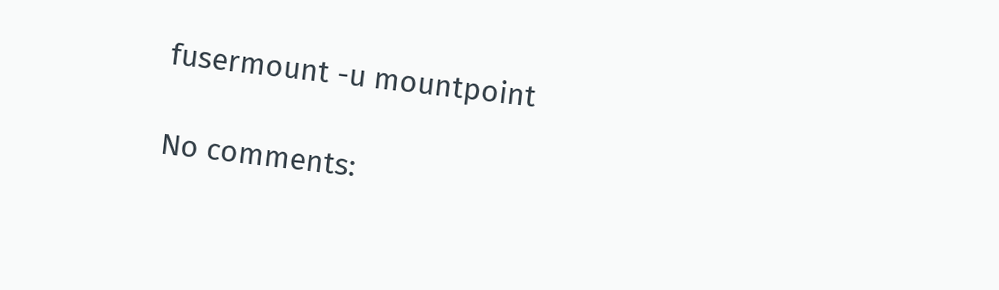fusermount -u mountpoint

No comments: